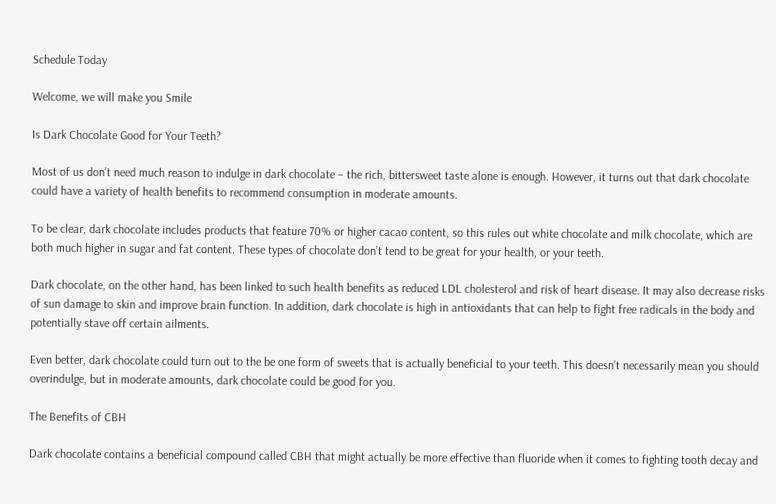Schedule Today

Welcome, we will make you Smile

Is Dark Chocolate Good for Your Teeth?

Most of us don’t need much reason to indulge in dark chocolate – the rich, bittersweet taste alone is enough. However, it turns out that dark chocolate could have a variety of health benefits to recommend consumption in moderate amounts.

To be clear, dark chocolate includes products that feature 70% or higher cacao content, so this rules out white chocolate and milk chocolate, which are both much higher in sugar and fat content. These types of chocolate don’t tend to be great for your health, or your teeth.

Dark chocolate, on the other hand, has been linked to such health benefits as reduced LDL cholesterol and risk of heart disease. It may also decrease risks of sun damage to skin and improve brain function. In addition, dark chocolate is high in antioxidants that can help to fight free radicals in the body and potentially stave off certain ailments.

Even better, dark chocolate could turn out to the be one form of sweets that is actually beneficial to your teeth. This doesn’t necessarily mean you should overindulge, but in moderate amounts, dark chocolate could be good for you.

The Benefits of CBH

Dark chocolate contains a beneficial compound called CBH that might actually be more effective than fluoride when it comes to fighting tooth decay and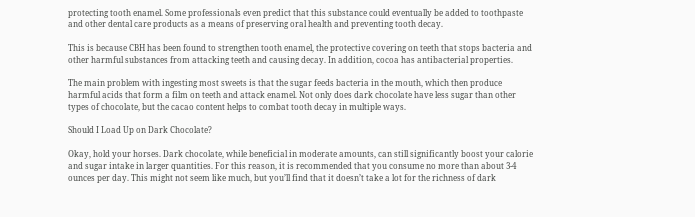protecting tooth enamel. Some professionals even predict that this substance could eventually be added to toothpaste and other dental care products as a means of preserving oral health and preventing tooth decay.

This is because CBH has been found to strengthen tooth enamel, the protective covering on teeth that stops bacteria and other harmful substances from attacking teeth and causing decay. In addition, cocoa has antibacterial properties.

The main problem with ingesting most sweets is that the sugar feeds bacteria in the mouth, which then produce harmful acids that form a film on teeth and attack enamel. Not only does dark chocolate have less sugar than other types of chocolate, but the cacao content helps to combat tooth decay in multiple ways.

Should I Load Up on Dark Chocolate?

Okay, hold your horses. Dark chocolate, while beneficial in moderate amounts, can still significantly boost your calorie and sugar intake in larger quantities. For this reason, it is recommended that you consume no more than about 3-4 ounces per day. This might not seem like much, but you’ll find that it doesn’t take a lot for the richness of dark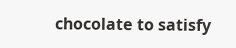chocolate to satisfy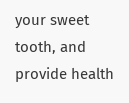your sweet tooth, and provide health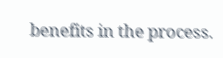benefits in the process.